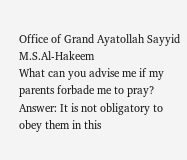Office of Grand Ayatollah Sayyid M.S.Al-Hakeem
What can you advise me if my parents forbade me to pray? Answer: It is not obligatory to obey them in this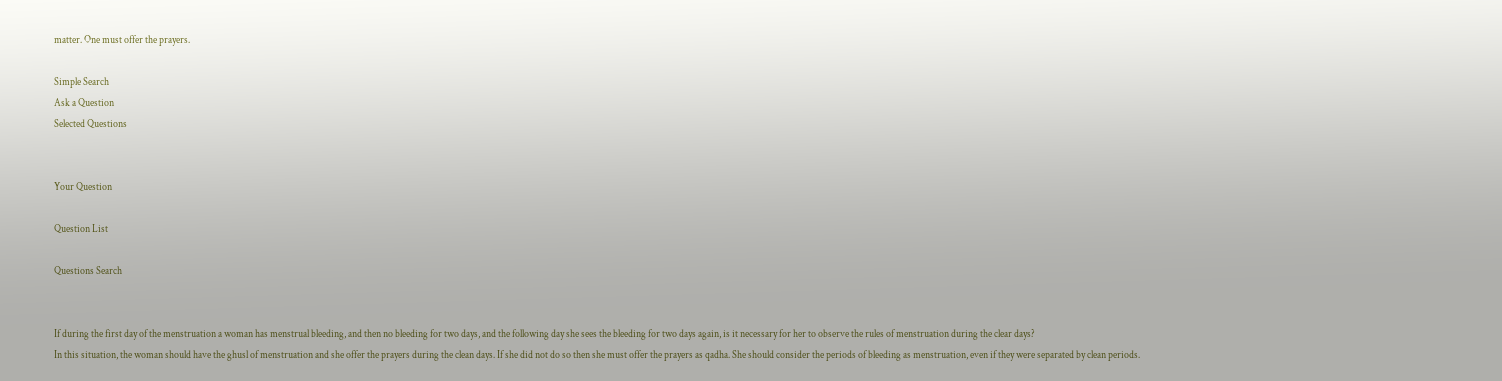matter. One must offer the prayers.

Simple Search
Ask a Question
Selected Questions


Your Question

Question List

Questions Search


If during the first day of the menstruation a woman has menstrual bleeding, and then no bleeding for two days, and the following day she sees the bleeding for two days again, is it necessary for her to observe the rules of menstruation during the clear days?
In this situation, the woman should have the ghusl of menstruation and she offer the prayers during the clean days. If she did not do so then she must offer the prayers as qadha. She should consider the periods of bleeding as menstruation, even if they were separated by clean periods.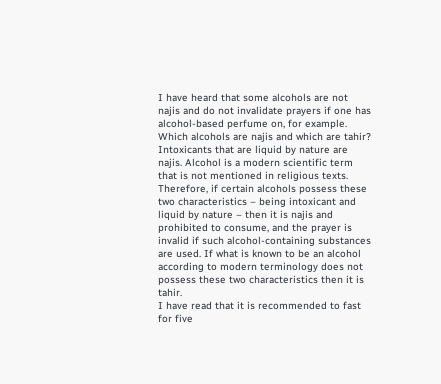I have heard that some alcohols are not najis and do not invalidate prayers if one has alcohol-based perfume on, for example. Which alcohols are najis and which are tahir?
Intoxicants that are liquid by nature are najis. Alcohol is a modern scientific term that is not mentioned in religious texts. Therefore, if certain alcohols possess these two characteristics – being intoxicant and liquid by nature – then it is najis and prohibited to consume, and the prayer is invalid if such alcohol-containing substances are used. If what is known to be an alcohol according to modern terminology does not possess these two characteristics then it is tahir.
I have read that it is recommended to fast for five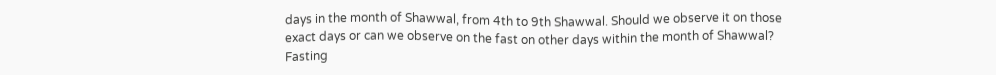days in the month of Shawwal, from 4th to 9th Shawwal. Should we observe it on those exact days or can we observe on the fast on other days within the month of Shawwal?
Fasting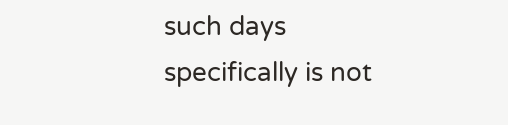such days specifically is not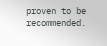proven to be recommended.